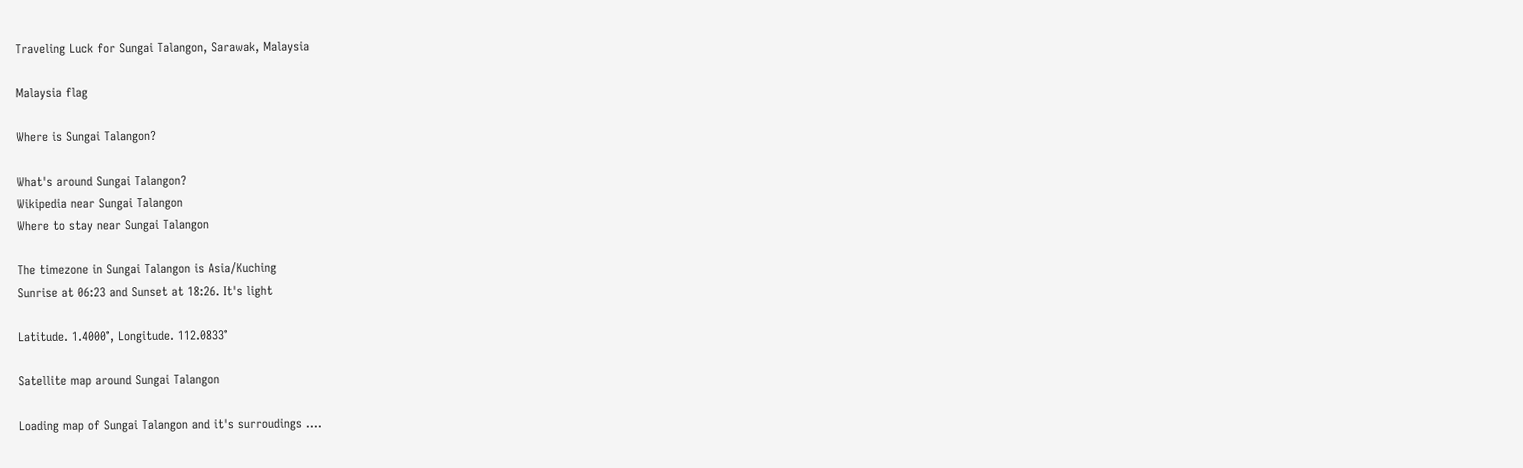Traveling Luck for Sungai Talangon, Sarawak, Malaysia

Malaysia flag

Where is Sungai Talangon?

What's around Sungai Talangon?
Wikipedia near Sungai Talangon
Where to stay near Sungai Talangon

The timezone in Sungai Talangon is Asia/Kuching
Sunrise at 06:23 and Sunset at 18:26. It's light

Latitude. 1.4000°, Longitude. 112.0833°

Satellite map around Sungai Talangon

Loading map of Sungai Talangon and it's surroudings ....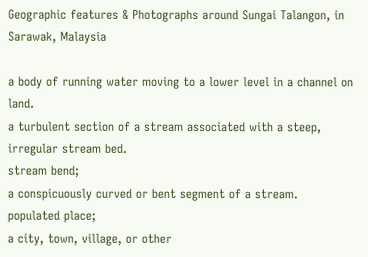Geographic features & Photographs around Sungai Talangon, in Sarawak, Malaysia

a body of running water moving to a lower level in a channel on land.
a turbulent section of a stream associated with a steep, irregular stream bed.
stream bend;
a conspicuously curved or bent segment of a stream.
populated place;
a city, town, village, or other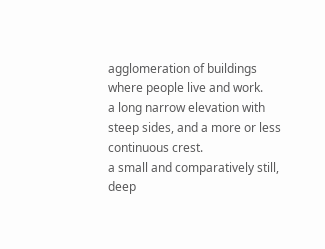agglomeration of buildings where people live and work.
a long narrow elevation with steep sides, and a more or less continuous crest.
a small and comparatively still, deep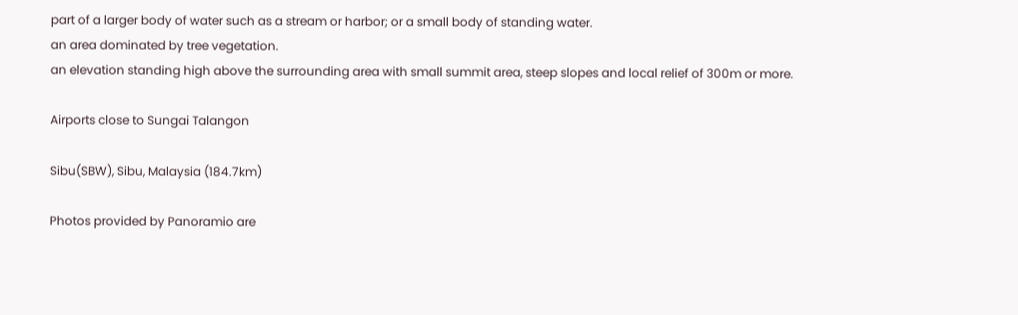part of a larger body of water such as a stream or harbor; or a small body of standing water.
an area dominated by tree vegetation.
an elevation standing high above the surrounding area with small summit area, steep slopes and local relief of 300m or more.

Airports close to Sungai Talangon

Sibu(SBW), Sibu, Malaysia (184.7km)

Photos provided by Panoramio are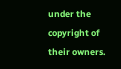under the copyright of their owners.